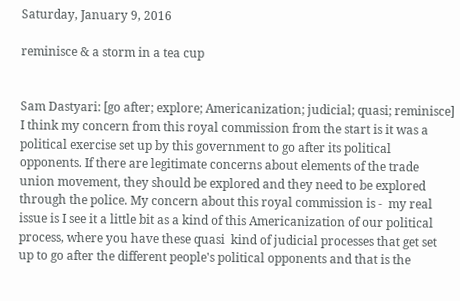Saturday, January 9, 2016

reminisce & a storm in a tea cup


Sam Dastyari: [go after; explore; Americanization; judicial; quasi; reminisce]  I think my concern from this royal commission from the start is it was a political exercise set up by this government to go after its political opponents. If there are legitimate concerns about elements of the trade union movement, they should be explored and they need to be explored through the police. My concern about this royal commission is -  my real issue is I see it a little bit as a kind of this Americanization of our political process, where you have these quasi  kind of judicial processes that get set up to go after the different people's political opponents and that is the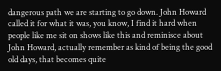dangerous path we are starting to go down. John Howard called it for what it was, you know, I find it hard when people like me sit on shows like this and reminisce about John Howard, actually remember as kind of being the good old days, that becomes quite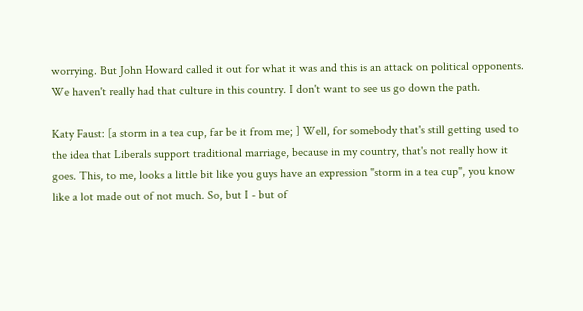worrying. But John Howard called it out for what it was and this is an attack on political opponents. We haven't really had that culture in this country. I don't want to see us go down the path.

Katy Faust: [a storm in a tea cup, far be it from me; ] Well, for somebody that's still getting used to the idea that Liberals support traditional marriage, because in my country, that's not really how it goes. This, to me, looks a little bit like you guys have an expression "storm in a tea cup", you know like a lot made out of not much. So, but I - but of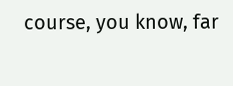course, you know, far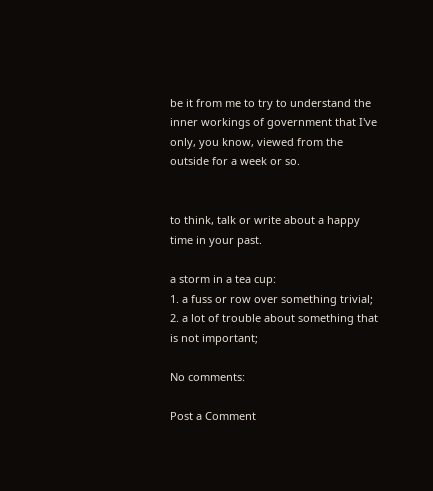be it from me to try to understand the inner workings of government that I've only, you know, viewed from the outside for a week or so.


to think, talk or write about a happy time in your past.

a storm in a tea cup:
1. a fuss or row over something trivial;
2. a lot of trouble about something that is not important;

No comments:

Post a Comment